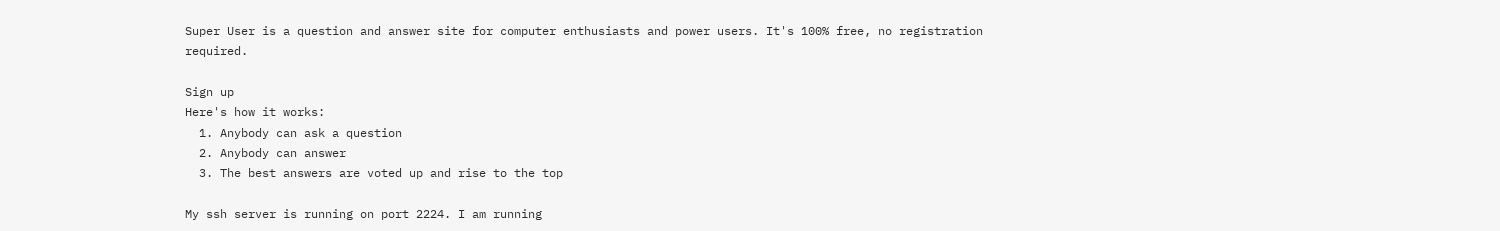Super User is a question and answer site for computer enthusiasts and power users. It's 100% free, no registration required.

Sign up
Here's how it works:
  1. Anybody can ask a question
  2. Anybody can answer
  3. The best answers are voted up and rise to the top

My ssh server is running on port 2224. I am running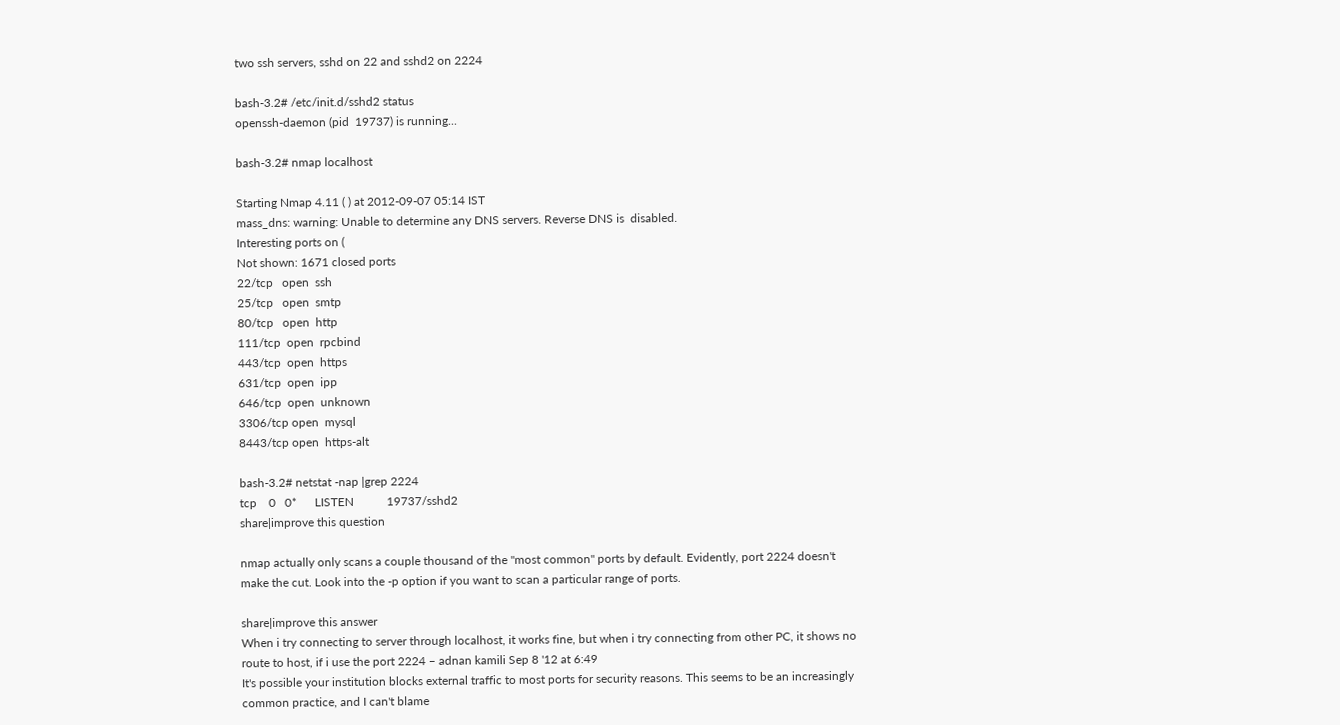two ssh servers, sshd on 22 and sshd2 on 2224

bash-3.2# /etc/init.d/sshd2 status
openssh-daemon (pid  19737) is running...

bash-3.2# nmap localhost

Starting Nmap 4.11 ( ) at 2012-09-07 05:14 IST
mass_dns: warning: Unable to determine any DNS servers. Reverse DNS is  disabled.
Interesting ports on (
Not shown: 1671 closed ports
22/tcp   open  ssh
25/tcp   open  smtp
80/tcp   open  http
111/tcp  open  rpcbind
443/tcp  open  https
631/tcp  open  ipp
646/tcp  open  unknown
3306/tcp open  mysql
8443/tcp open  https-alt

bash-3.2# netstat -nap |grep 2224
tcp    0   0*      LISTEN           19737/sshd2
share|improve this question

nmap actually only scans a couple thousand of the "most common" ports by default. Evidently, port 2224 doesn't make the cut. Look into the -p option if you want to scan a particular range of ports.

share|improve this answer
When i try connecting to server through localhost, it works fine, but when i try connecting from other PC, it shows no route to host, if i use the port 2224 – adnan kamili Sep 8 '12 at 6:49
It's possible your institution blocks external traffic to most ports for security reasons. This seems to be an increasingly common practice, and I can't blame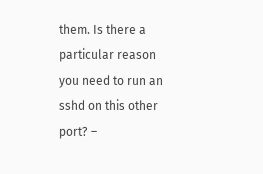them. Is there a particular reason you need to run an sshd on this other port? –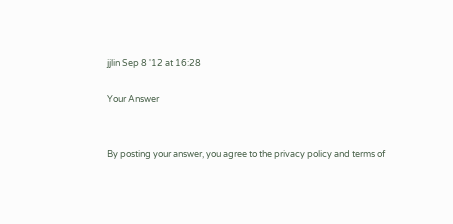jjlin Sep 8 '12 at 16:28

Your Answer


By posting your answer, you agree to the privacy policy and terms of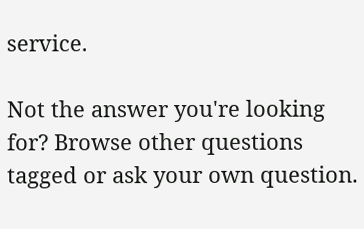service.

Not the answer you're looking for? Browse other questions tagged or ask your own question.